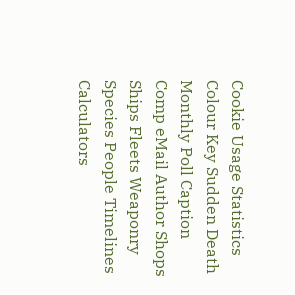Cookie Usage Statistics Colour Key Sudden Death Monthly Poll Caption Comp eMail Author Shops
Ships Fleets Weaponry Species People Timelines Calculators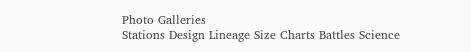Photo Galleries
Stations Design Lineage Size Charts Battles Science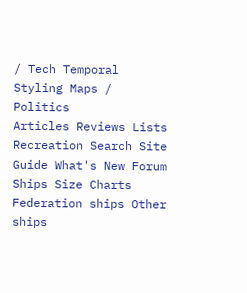/ Tech Temporal Styling Maps / Politics
Articles Reviews Lists Recreation Search Site Guide What's New Forum
Ships Size Charts
Federation ships Other ships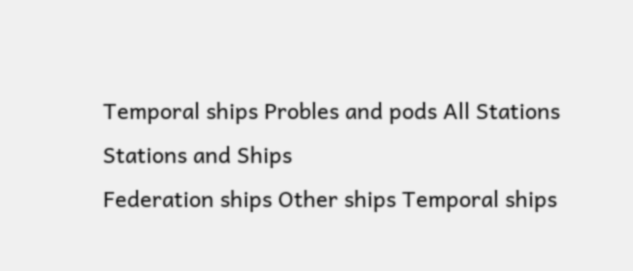Temporal ships Probles and pods All Stations
Stations and Ships
Federation ships Other ships Temporal ships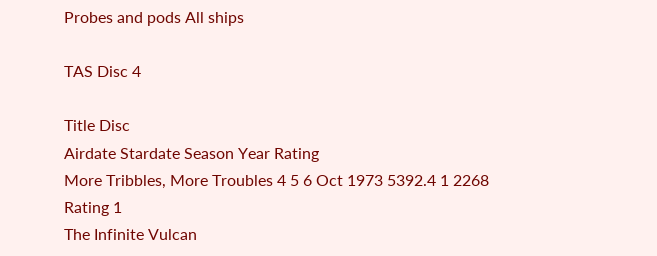Probes and pods All ships

TAS Disc 4

Title Disc
Airdate Stardate Season Year Rating
More Tribbles, More Troubles 4 5 6 Oct 1973 5392.4 1 2268 Rating 1
The Infinite Vulcan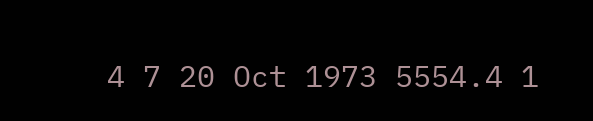4 7 20 Oct 1973 5554.4 1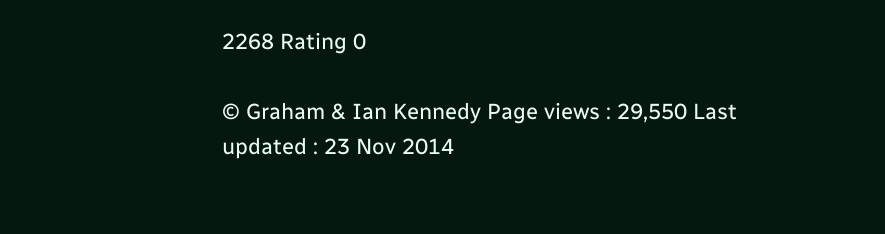2268 Rating 0

© Graham & Ian Kennedy Page views : 29,550 Last updated : 23 Nov 2014